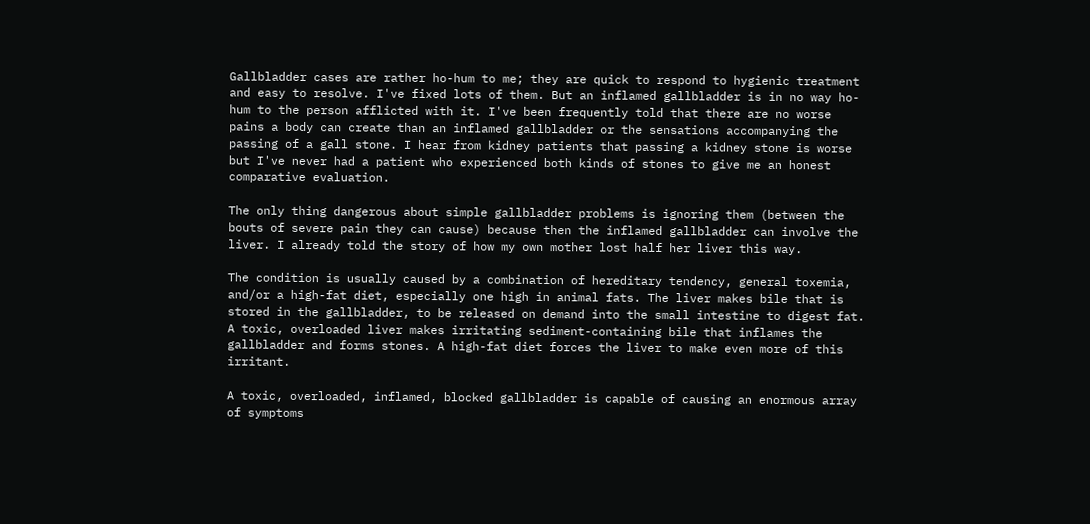Gallbladder cases are rather ho-hum to me; they are quick to respond to hygienic treatment and easy to resolve. I've fixed lots of them. But an inflamed gallbladder is in no way ho-hum to the person afflicted with it. I've been frequently told that there are no worse pains a body can create than an inflamed gallbladder or the sensations accompanying the passing of a gall stone. I hear from kidney patients that passing a kidney stone is worse but I've never had a patient who experienced both kinds of stones to give me an honest comparative evaluation.

The only thing dangerous about simple gallbladder problems is ignoring them (between the bouts of severe pain they can cause) because then the inflamed gallbladder can involve the liver. I already told the story of how my own mother lost half her liver this way.

The condition is usually caused by a combination of hereditary tendency, general toxemia, and/or a high-fat diet, especially one high in animal fats. The liver makes bile that is stored in the gallbladder, to be released on demand into the small intestine to digest fat. A toxic, overloaded liver makes irritating sediment-containing bile that inflames the gallbladder and forms stones. A high-fat diet forces the liver to make even more of this irritant.

A toxic, overloaded, inflamed, blocked gallbladder is capable of causing an enormous array of symptoms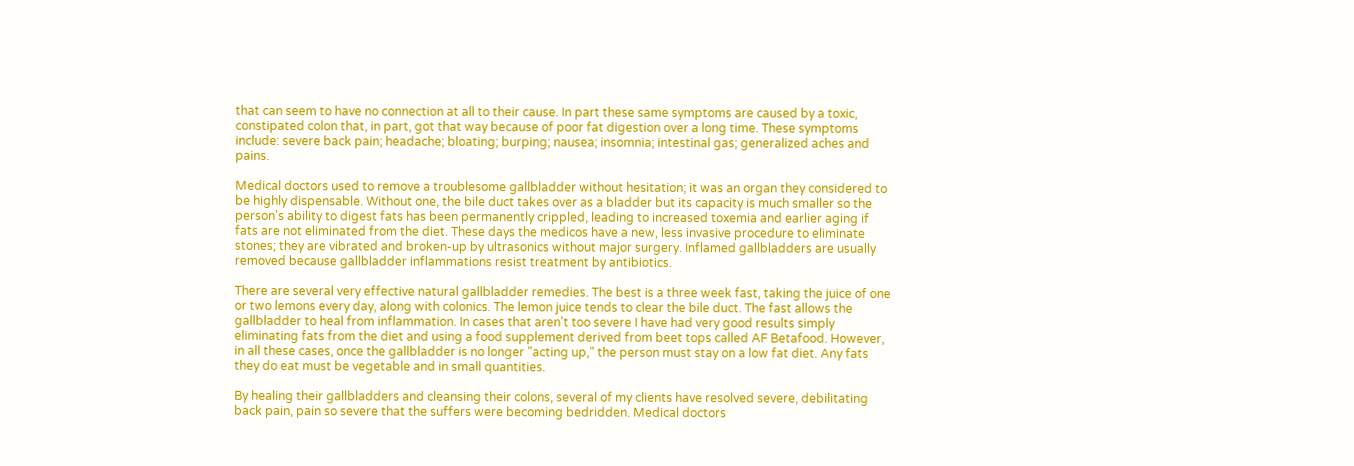that can seem to have no connection at all to their cause. In part these same symptoms are caused by a toxic, constipated colon that, in part, got that way because of poor fat digestion over a long time. These symptoms include: severe back pain; headache; bloating; burping; nausea; insomnia; intestinal gas; generalized aches and pains.

Medical doctors used to remove a troublesome gallbladder without hesitation; it was an organ they considered to be highly dispensable. Without one, the bile duct takes over as a bladder but its capacity is much smaller so the person's ability to digest fats has been permanently crippled, leading to increased toxemia and earlier aging if fats are not eliminated from the diet. These days the medicos have a new, less invasive procedure to eliminate stones; they are vibrated and broken-up by ultrasonics without major surgery. Inflamed gallbladders are usually removed because gallbladder inflammations resist treatment by antibiotics.

There are several very effective natural gallbladder remedies. The best is a three week fast, taking the juice of one or two lemons every day, along with colonics. The lemon juice tends to clear the bile duct. The fast allows the gallbladder to heal from inflammation. In cases that aren't too severe I have had very good results simply eliminating fats from the diet and using a food supplement derived from beet tops called AF Betafood. However, in all these cases, once the gallbladder is no longer "acting up," the person must stay on a low fat diet. Any fats they do eat must be vegetable and in small quantities.

By healing their gallbladders and cleansing their colons, several of my clients have resolved severe, debilitating back pain, pain so severe that the suffers were becoming bedridden. Medical doctors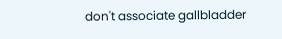don't associate gallbladder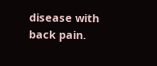disease with back pain.